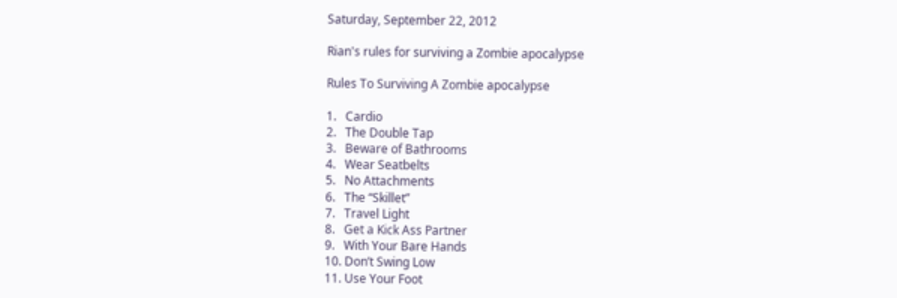Saturday, September 22, 2012

Rian's rules for surviving a Zombie apocalypse

Rules To Surviving A Zombie apocalypse

1.   Cardio
2.   The Double Tap
3.   Beware of Bathrooms
4.   Wear Seatbelts
5.   No Attachments
6.   The “Skillet”
7.   Travel Light
8.   Get a Kick Ass Partner
9.   With Your Bare Hands
10. Don’t Swing Low
11. Use Your Foot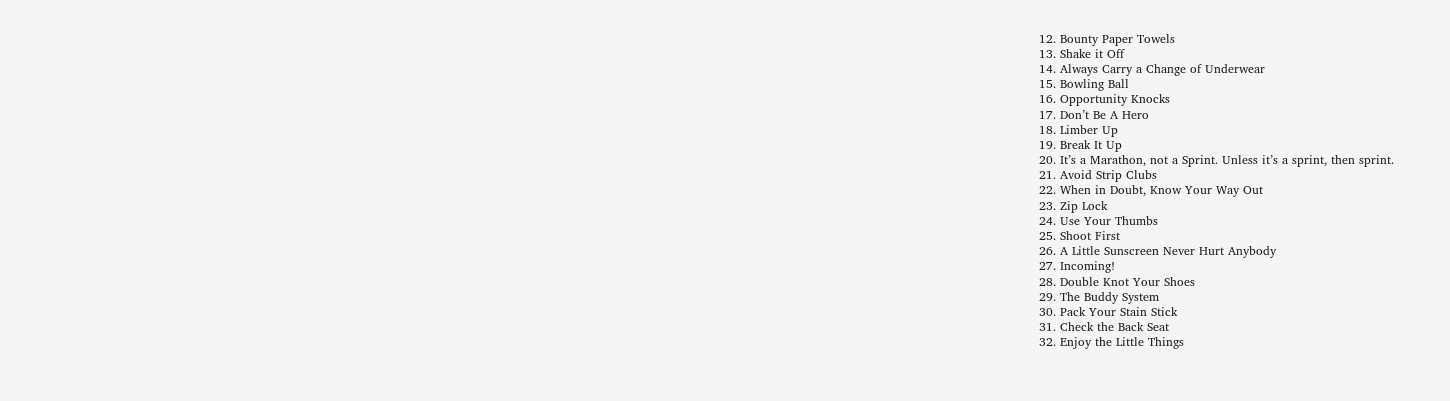12. Bounty Paper Towels
13. Shake it Off
14. Always Carry a Change of Underwear
15. Bowling Ball
16. Opportunity Knocks
17. Don’t Be A Hero
18. Limber Up
19. Break It Up
20. It’s a Marathon, not a Sprint. Unless it’s a sprint, then sprint.
21. Avoid Strip Clubs
22. When in Doubt, Know Your Way Out
23. Zip Lock
24. Use Your Thumbs
25. Shoot First
26. A Little Sunscreen Never Hurt Anybody
27. Incoming!
28. Double Knot Your Shoes
29. The Buddy System
30. Pack Your Stain Stick
31. Check the Back Seat
32. Enjoy the Little Things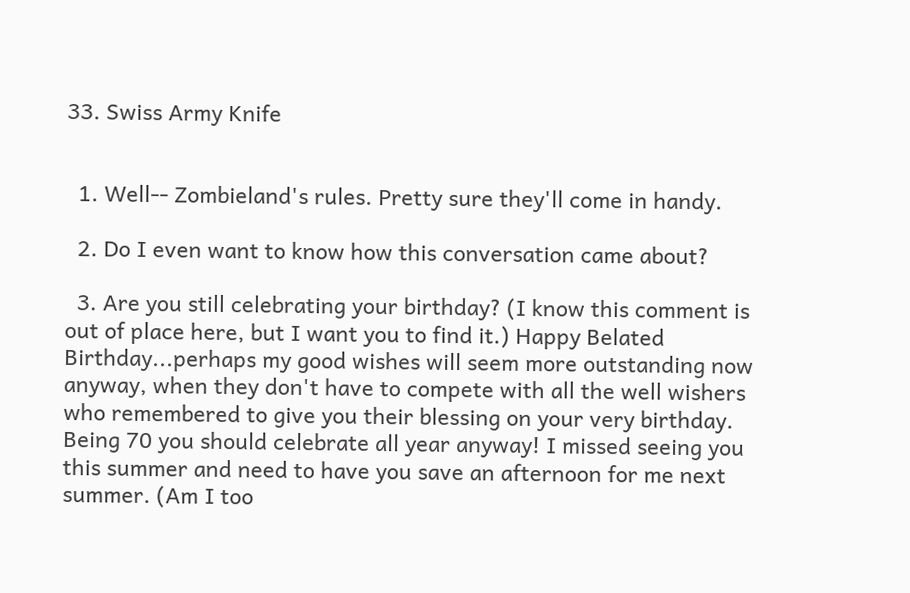33. Swiss Army Knife


  1. Well-- Zombieland's rules. Pretty sure they'll come in handy.

  2. Do I even want to know how this conversation came about?

  3. Are you still celebrating your birthday? (I know this comment is out of place here, but I want you to find it.) Happy Belated Birthday...perhaps my good wishes will seem more outstanding now anyway, when they don't have to compete with all the well wishers who remembered to give you their blessing on your very birthday. Being 70 you should celebrate all year anyway! I missed seeing you this summer and need to have you save an afternoon for me next summer. (Am I too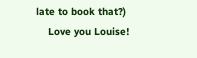late to book that?)
    Love you Louise!